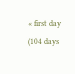« first day (104 days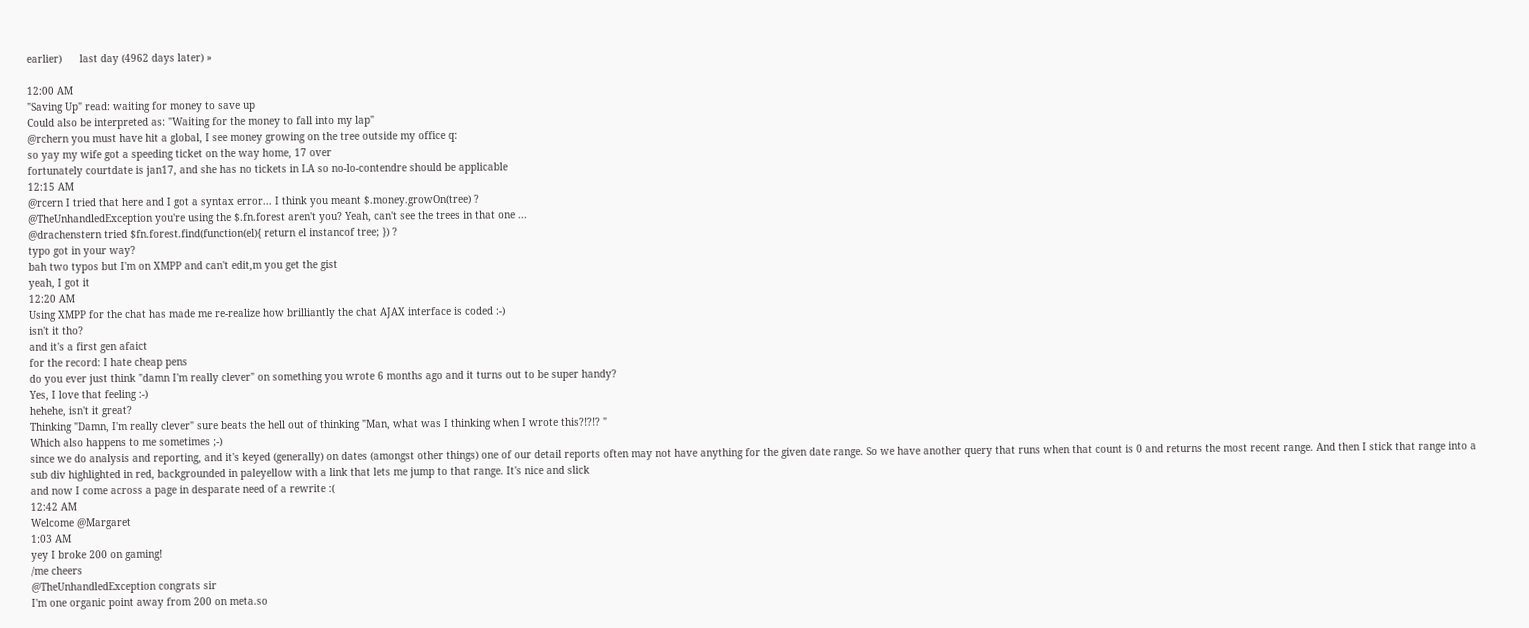earlier)      last day (4962 days later) »

12:00 AM
"Saving Up" read: waiting for money to save up
Could also be interpreted as: "Waiting for the money to fall into my lap"
@rchern you must have hit a global, I see money growing on the tree outside my office q:
so yay my wife got a speeding ticket on the way home, 17 over
fortunately courtdate is jan17, and she has no tickets in LA so no-lo-contendre should be applicable
12:15 AM
@rcern I tried that here and I got a syntax error... I think you meant $.money.growOn(tree) ?
@TheUnhandledException you're using the $.fn.forest aren't you? Yeah, can't see the trees in that one ...
@drachenstern tried $fn.forest.find(function(el){ return el instancof tree; }) ?
typo got in your way?
bah two typos but I'm on XMPP and can't edit,m you get the gist
yeah, I got it
12:20 AM
Using XMPP for the chat has made me re-realize how brilliantly the chat AJAX interface is coded :-)
isn't it tho?
and it's a first gen afaict
for the record: I hate cheap pens
do you ever just think "damn I'm really clever" on something you wrote 6 months ago and it turns out to be super handy?
Yes, I love that feeling :-)
hehehe, isn't it great?
Thinking "Damn, I'm really clever" sure beats the hell out of thinking "Man, what was I thinking when I wrote this?!?!? "
Which also happens to me sometimes ;-)
since we do analysis and reporting, and it's keyed (generally) on dates (amongst other things) one of our detail reports often may not have anything for the given date range. So we have another query that runs when that count is 0 and returns the most recent range. And then I stick that range into a sub div highlighted in red, backgrounded in paleyellow with a link that lets me jump to that range. It's nice and slick
and now I come across a page in desparate need of a rewrite :(
12:42 AM
Welcome @Margaret
1:03 AM
yey I broke 200 on gaming!
/me cheers
@TheUnhandledException congrats sir
I'm one organic point away from 200 on meta.so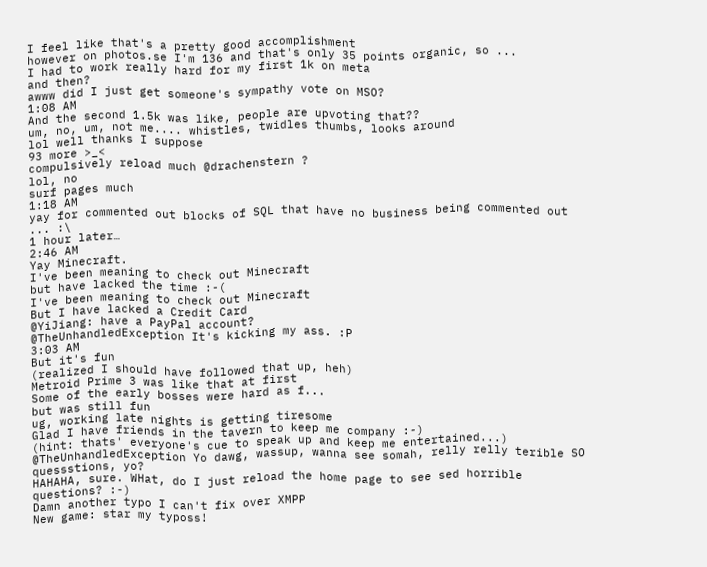I feel like that's a pretty good accomplishment
however on photos.se I'm 136 and that's only 35 points organic, so ...
I had to work really hard for my first 1k on meta
and then?
awww did I just get someone's sympathy vote on MSO?
1:08 AM
And the second 1.5k was like, people are upvoting that??
um, no, um, not me.... whistles, twidles thumbs, looks around
lol well thanks I suppose
93 more >_<
compulsively reload much @drachenstern ?
lol, no
surf pages much
1:18 AM
yay for commented out blocks of SQL that have no business being commented out ... :\
1 hour later…
2:46 AM
Yay Minecraft.
I've been meaning to check out Minecraft
but have lacked the time :-(
I've been meaning to check out Minecraft
But I have lacked a Credit Card
@YiJiang: have a PayPal account?
@TheUnhandledException It's kicking my ass. :P
3:03 AM
But it's fun
(realized I should have followed that up, heh)
Metroid Prime 3 was like that at first
Some of the early bosses were hard as f...
but was still fun
ug, working late nights is getting tiresome
Glad I have friends in the tavern to keep me company :-)
(hint: thats' everyone's cue to speak up and keep me entertained...)
@TheUnhandledException Yo dawg, wassup, wanna see somah, relly relly terible SO quessstions, yo?
HAHAHA, sure. WHat, do I just reload the home page to see sed horrible questions? :-)
Damn another typo I can't fix over XMPP
New game: star my typoss!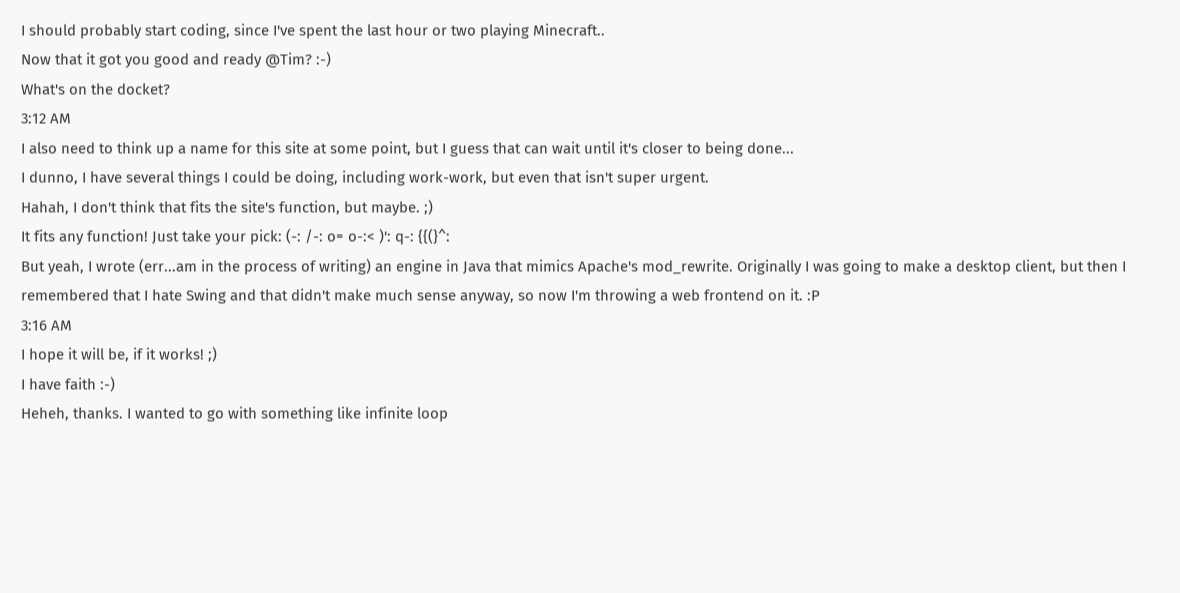I should probably start coding, since I've spent the last hour or two playing Minecraft..
Now that it got you good and ready @Tim? :-)
What's on the docket?
3:12 AM
I also need to think up a name for this site at some point, but I guess that can wait until it's closer to being done...
I dunno, I have several things I could be doing, including work-work, but even that isn't super urgent.
Hahah, I don't think that fits the site's function, but maybe. ;)
It fits any function! Just take your pick: (-: /-: o= o-:< )': q-: {{(}^:
But yeah, I wrote (err...am in the process of writing) an engine in Java that mimics Apache's mod_rewrite. Originally I was going to make a desktop client, but then I remembered that I hate Swing and that didn't make much sense anyway, so now I'm throwing a web frontend on it. :P
3:16 AM
I hope it will be, if it works! ;)
I have faith :-)
Heheh, thanks. I wanted to go with something like infinite loop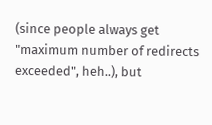(since people always get "maximum number of redirects exceeded", heh..), but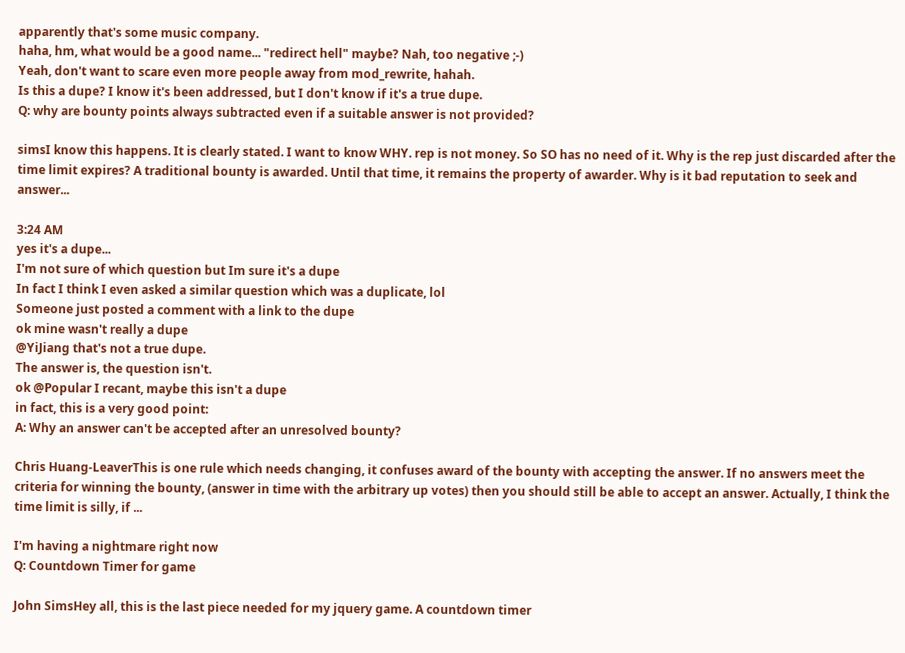apparently that's some music company.
haha, hm, what would be a good name... "redirect hell" maybe? Nah, too negative ;-)
Yeah, don't want to scare even more people away from mod_rewrite, hahah.
Is this a dupe? I know it's been addressed, but I don't know if it's a true dupe.
Q: why are bounty points always subtracted even if a suitable answer is not provided?

simsI know this happens. It is clearly stated. I want to know WHY. rep is not money. So SO has no need of it. Why is the rep just discarded after the time limit expires? A traditional bounty is awarded. Until that time, it remains the property of awarder. Why is it bad reputation to seek and answer...

3:24 AM
yes it's a dupe...
I'm not sure of which question but Im sure it's a dupe
In fact I think I even asked a similar question which was a duplicate, lol
Someone just posted a comment with a link to the dupe
ok mine wasn't really a dupe
@YiJiang that's not a true dupe.
The answer is, the question isn't.
ok @Popular I recant, maybe this isn't a dupe
in fact, this is a very good point:
A: Why an answer can't be accepted after an unresolved bounty?

Chris Huang-LeaverThis is one rule which needs changing, it confuses award of the bounty with accepting the answer. If no answers meet the criteria for winning the bounty, (answer in time with the arbitrary up votes) then you should still be able to accept an answer. Actually, I think the time limit is silly, if ...

I'm having a nightmare right now
Q: Countdown Timer for game

John SimsHey all, this is the last piece needed for my jquery game. A countdown timer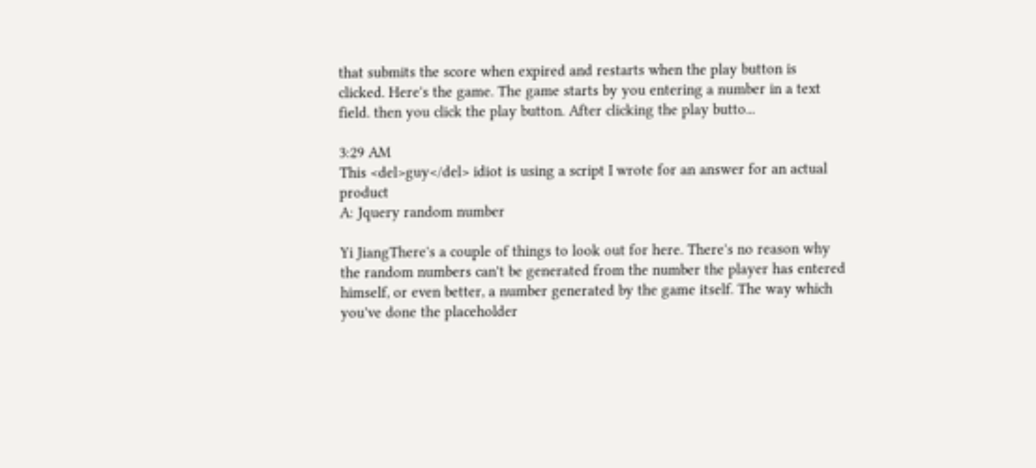that submits the score when expired and restarts when the play button is clicked. Here's the game. The game starts by you entering a number in a text field. then you click the play button. After clicking the play butto...

3:29 AM
This <del>guy</del> idiot is using a script I wrote for an answer for an actual product
A: Jquery random number

Yi JiangThere's a couple of things to look out for here. There's no reason why the random numbers can't be generated from the number the player has entered himself, or even better, a number generated by the game itself. The way which you've done the placeholder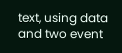text, using data and two event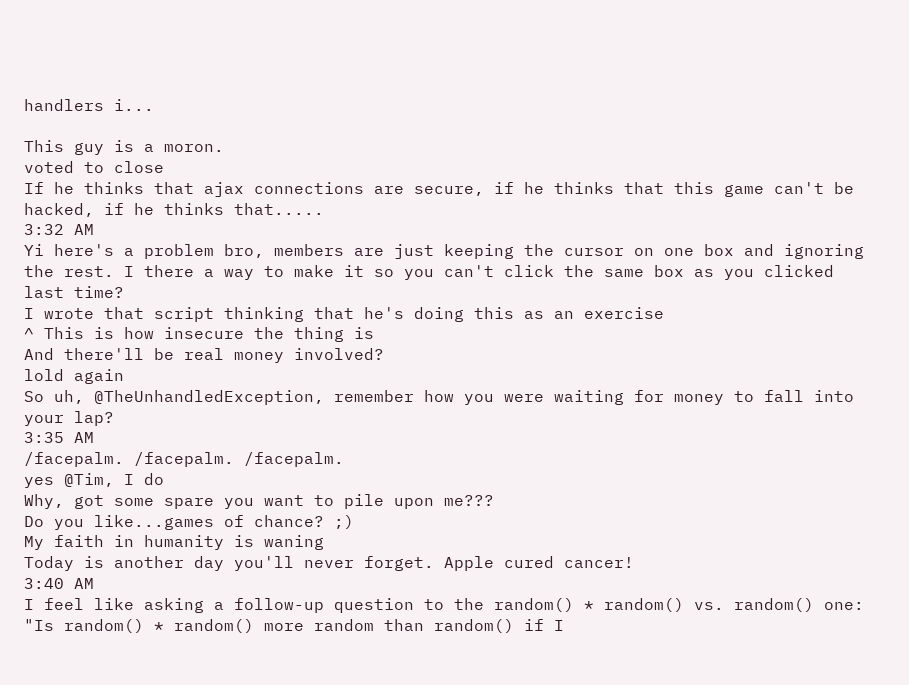handlers i...

This guy is a moron.
voted to close
If he thinks that ajax connections are secure, if he thinks that this game can't be hacked, if he thinks that.....
3:32 AM
Yi here's a problem bro, members are just keeping the cursor on one box and ignoring the rest. I there a way to make it so you can't click the same box as you clicked last time?
I wrote that script thinking that he's doing this as an exercise
^ This is how insecure the thing is
And there'll be real money involved?
lold again
So uh, @TheUnhandledException, remember how you were waiting for money to fall into your lap?
3:35 AM
/facepalm. /facepalm. /facepalm.
yes @Tim, I do
Why, got some spare you want to pile upon me???
Do you like...games of chance? ;)
My faith in humanity is waning
Today is another day you'll never forget. Apple cured cancer!
3:40 AM
I feel like asking a follow-up question to the random() * random() vs. random() one: "Is random() * random() more random than random() if I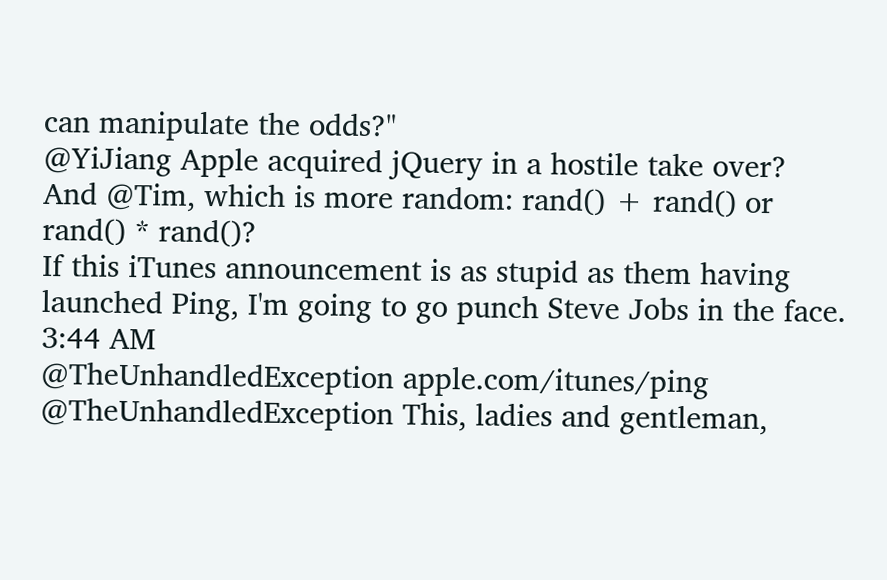can manipulate the odds?"
@YiJiang Apple acquired jQuery in a hostile take over?
And @Tim, which is more random: rand() + rand() or rand() * rand()?
If this iTunes announcement is as stupid as them having launched Ping, I'm going to go punch Steve Jobs in the face.
3:44 AM
@TheUnhandledException apple.com/itunes/ping
@TheUnhandledException This, ladies and gentleman,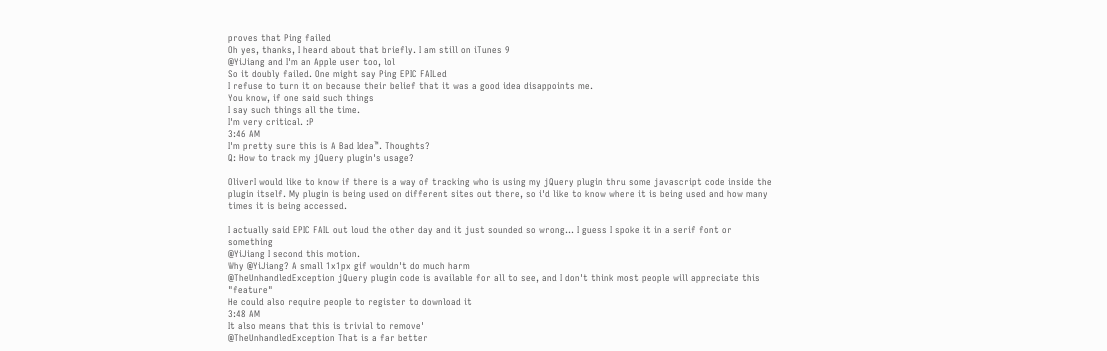proves that Ping failed
Oh yes, thanks, I heard about that briefly. I am still on iTunes 9
@YiJiang and I'm an Apple user too, lol
So it doubly failed. One might say Ping EPIC FAILed
I refuse to turn it on because their belief that it was a good idea disappoints me.
You know, if one said such things
I say such things all the time.
I'm very critical. :P
3:46 AM
I'm pretty sure this is A Bad Idea™. Thoughts?
Q: How to track my jQuery plugin's usage?

OliverI would like to know if there is a way of tracking who is using my jQuery plugin thru some javascript code inside the plugin itself. My plugin is being used on different sites out there, so i'd like to know where it is being used and how many times it is being accessed.

I actually said EPIC FAIL out loud the other day and it just sounded so wrong... I guess I spoke it in a serif font or something
@YiJiang I second this motion.
Why @YiJiang? A small 1x1px gif wouldn't do much harm
@TheUnhandledException jQuery plugin code is available for all to see, and I don't think most people will appreciate this "feature"
He could also require people to register to download it
3:48 AM
It also means that this is trivial to remove'
@TheUnhandledException That is a far better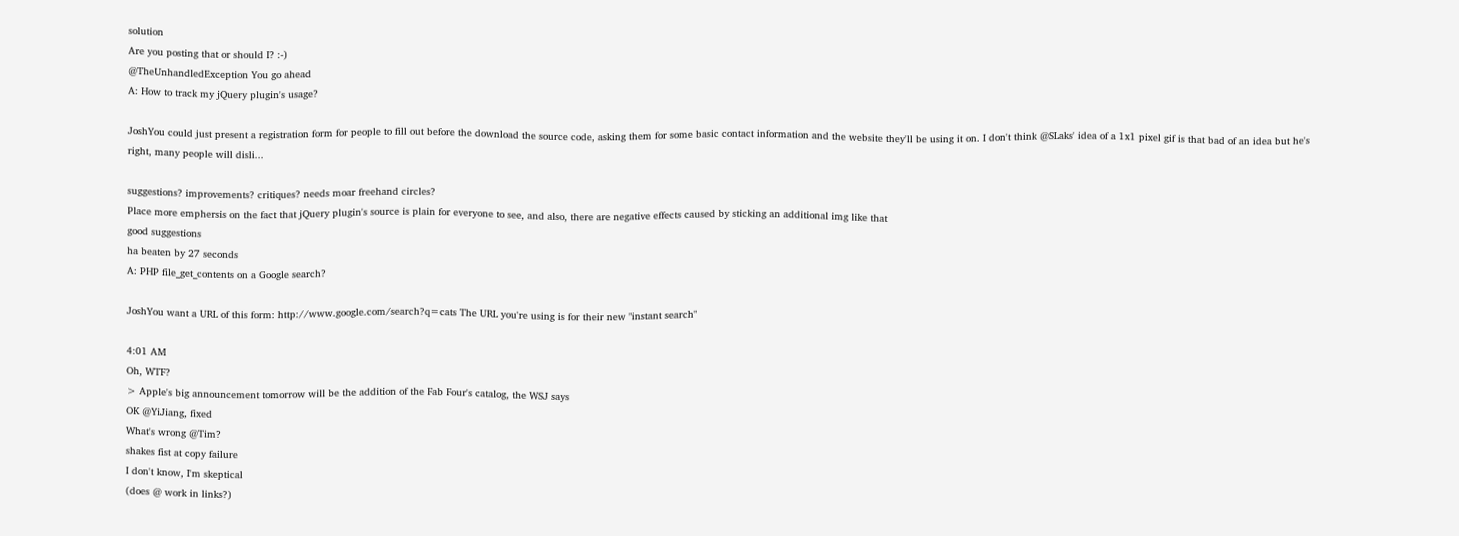solution
Are you posting that or should I? :-)
@TheUnhandledException You go ahead
A: How to track my jQuery plugin's usage?

JoshYou could just present a registration form for people to fill out before the download the source code, asking them for some basic contact information and the website they'll be using it on. I don't think @SLaks' idea of a 1x1 pixel gif is that bad of an idea but he's right, many people will disli...

suggestions? improvements? critiques? needs moar freehand circles?
Place more emphersis on the fact that jQuery plugin's source is plain for everyone to see, and also, there are negative effects caused by sticking an additional img like that
good suggestions
ha beaten by 27 seconds
A: PHP file_get_contents on a Google search?

JoshYou want a URL of this form: http://www.google.com/search?q=cats The URL you're using is for their new "instant search"

4:01 AM
Oh, WTF?
> Apple's big announcement tomorrow will be the addition of the Fab Four's catalog, the WSJ says
OK @YiJiang, fixed
What's wrong @Tim?
shakes fist at copy failure
I don't know, I'm skeptical
(does @ work in links?)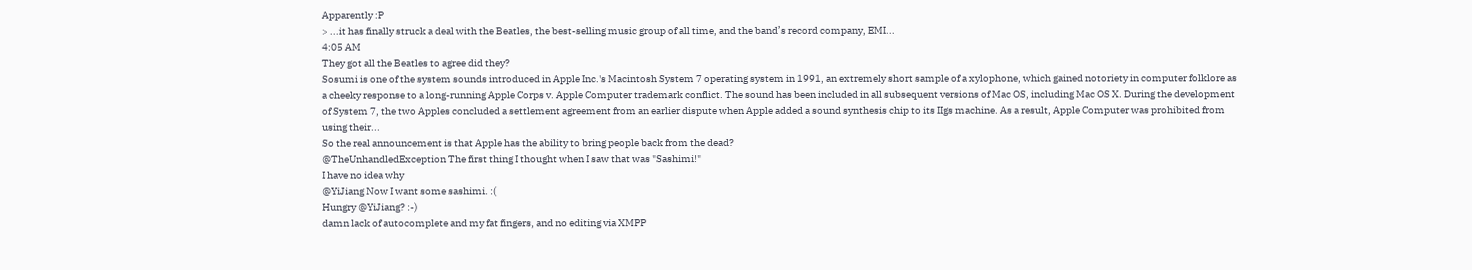Apparently :P
> ...it has finally struck a deal with the Beatles, the best-selling music group of all time, and the band’s record company, EMI...
4:05 AM
They got all the Beatles to agree did they?
Sosumi is one of the system sounds introduced in Apple Inc.'s Macintosh System 7 operating system in 1991, an extremely short sample of a xylophone, which gained notoriety in computer folklore as a cheeky response to a long-running Apple Corps v. Apple Computer trademark conflict. The sound has been included in all subsequent versions of Mac OS, including Mac OS X. During the development of System 7, the two Apples concluded a settlement agreement from an earlier dispute when Apple added a sound synthesis chip to its IIgs machine. As a result, Apple Computer was prohibited from using their...
So the real announcement is that Apple has the ability to bring people back from the dead?
@TheUnhandledException The first thing I thought when I saw that was "Sashimi!"
I have no idea why
@YiJiang Now I want some sashimi. :(
Hungry @YiJiang? :-)
damn lack of autocomplete and my fat fingers, and no editing via XMPP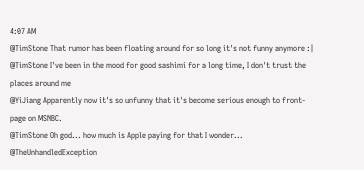4:07 AM
@TimStone That rumor has been floating around for so long it's not funny anymore :|
@TimStone I've been in the mood for good sashimi for a long time, I don't trust the places around me
@YiJiang Apparently now it's so unfunny that it's become serious enough to front-page on MSNBC.
@TimStone Oh god... how much is Apple paying for that I wonder...
@TheUnhandledException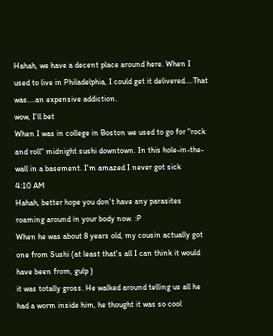Hahah, we have a decent place around here. When I used to live in Philadelphia, I could get it delivered....That was....an expensive addiction.
wow, I'll bet
When I was in college in Boston we used to go for "rock and roll" midnight sushi downtown. In this hole-in-the-wall in a basement. I'm amazed I never got sick
4:10 AM
Hahah, better hope you don't have any parasites roaming around in your body now. :P
When he was about 8 years old, my cousin actually got one from Sushi (at least that's all I can think it would have been from, gulp )
it was totally gross. He walked around telling us all he had a worm inside him, he thought it was so cool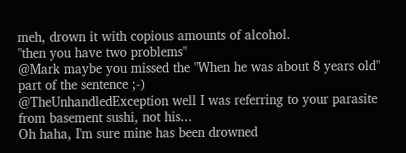meh, drown it with copious amounts of alcohol.
"then you have two problems"
@Mark maybe you missed the "When he was about 8 years old" part of the sentence ;-)
@TheUnhandledException well I was referring to your parasite from basement sushi, not his...
Oh haha, I'm sure mine has been drowned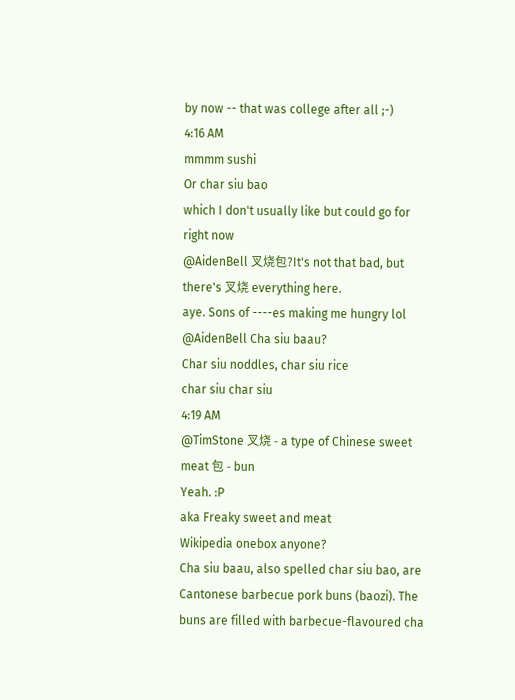by now -- that was college after all ;-)
4:16 AM
mmmm sushi
Or char siu bao
which I don't usually like but could go for right now
@AidenBell 叉烧包?It's not that bad, but there's 叉烧 everything here.
aye. Sons of ----es making me hungry lol
@AidenBell Cha siu baau?
Char siu noddles, char siu rice
char siu char siu
4:19 AM
@TimStone 叉烧 - a type of Chinese sweet meat 包 - bun
Yeah. :P
aka Freaky sweet and meat
Wikipedia onebox anyone?
Cha siu baau, also spelled char siu bao, are Cantonese barbecue pork buns (baozi). The buns are filled with barbecue-flavoured cha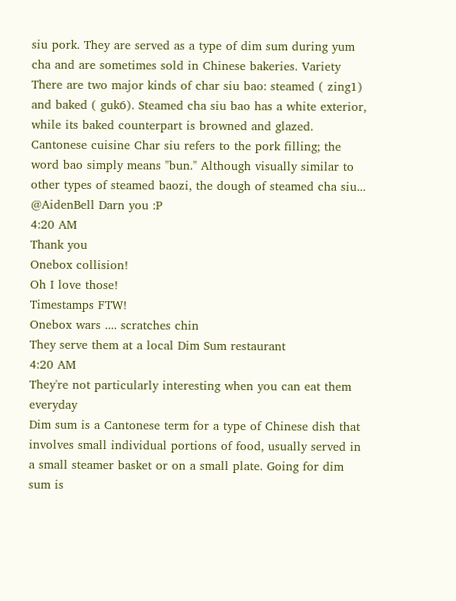siu pork. They are served as a type of dim sum during yum cha and are sometimes sold in Chinese bakeries. Variety There are two major kinds of char siu bao: steamed ( zing1) and baked ( guk6). Steamed cha siu bao has a white exterior, while its baked counterpart is browned and glazed. Cantonese cuisine Char siu refers to the pork filling; the word bao simply means "bun." Although visually similar to other types of steamed baozi, the dough of steamed cha siu...
@AidenBell Darn you :P
4:20 AM
Thank you
Onebox collision!
Oh I love those!
Timestamps FTW!
Onebox wars .... scratches chin
They serve them at a local Dim Sum restaurant
4:20 AM
They're not particularly interesting when you can eat them everyday
Dim sum is a Cantonese term for a type of Chinese dish that involves small individual portions of food, usually served in a small steamer basket or on a small plate. Going for dim sum is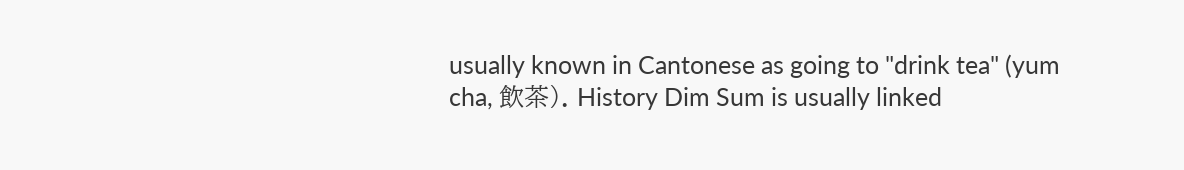usually known in Cantonese as going to "drink tea" (yum cha, 飲茶). History Dim Sum is usually linked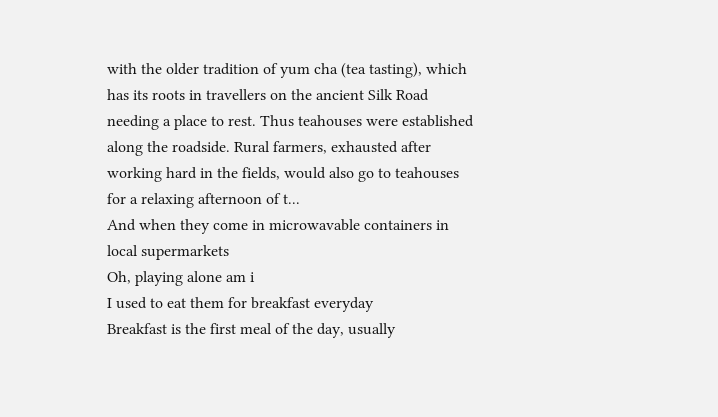with the older tradition of yum cha (tea tasting), which has its roots in travellers on the ancient Silk Road needing a place to rest. Thus teahouses were established along the roadside. Rural farmers, exhausted after working hard in the fields, would also go to teahouses for a relaxing afternoon of t...
And when they come in microwavable containers in local supermarkets
Oh, playing alone am i
I used to eat them for breakfast everyday
Breakfast is the first meal of the day, usually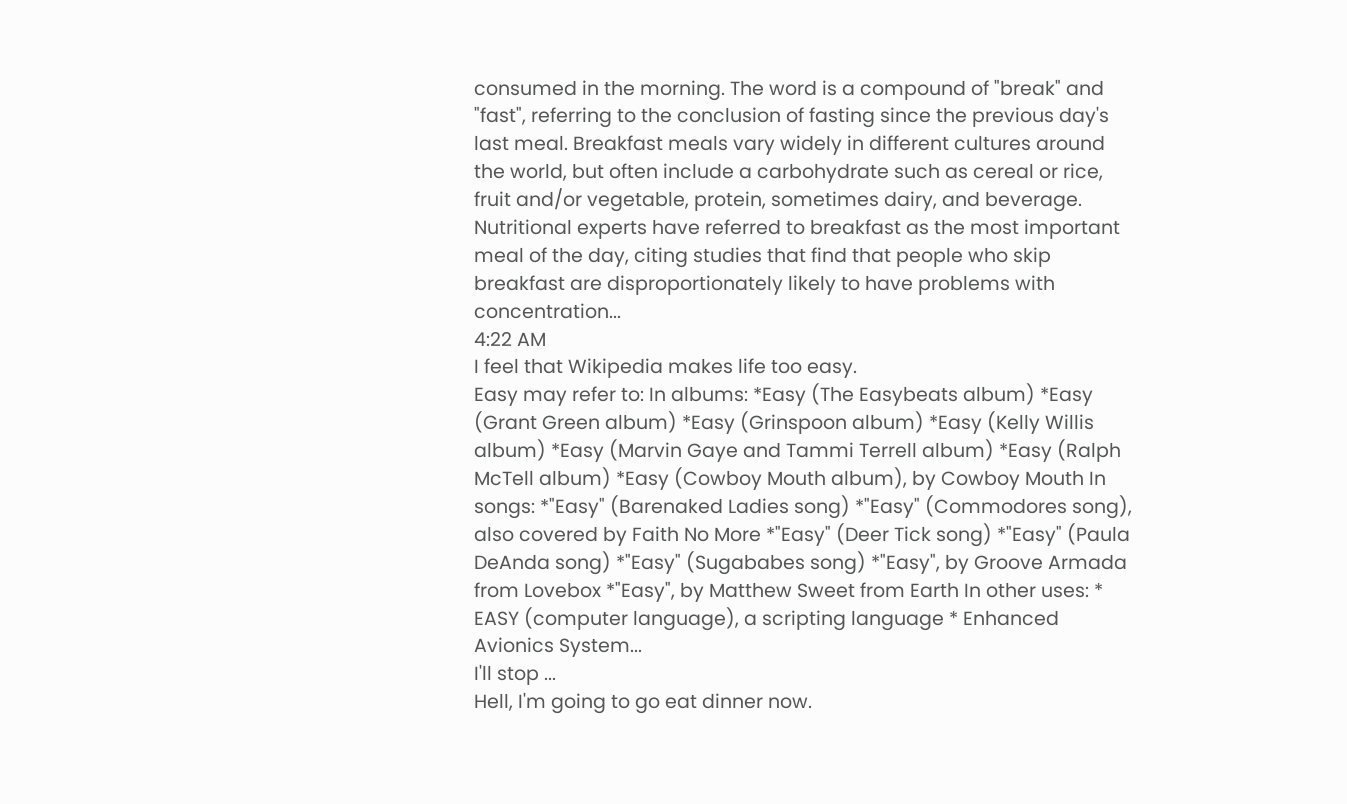consumed in the morning. The word is a compound of "break" and "fast", referring to the conclusion of fasting since the previous day's last meal. Breakfast meals vary widely in different cultures around the world, but often include a carbohydrate such as cereal or rice, fruit and/or vegetable, protein, sometimes dairy, and beverage. Nutritional experts have referred to breakfast as the most important meal of the day, citing studies that find that people who skip breakfast are disproportionately likely to have problems with concentration...
4:22 AM
I feel that Wikipedia makes life too easy.
Easy may refer to: In albums: *Easy (The Easybeats album) *Easy (Grant Green album) *Easy (Grinspoon album) *Easy (Kelly Willis album) *Easy (Marvin Gaye and Tammi Terrell album) *Easy (Ralph McTell album) *Easy (Cowboy Mouth album), by Cowboy Mouth In songs: *"Easy" (Barenaked Ladies song) *"Easy" (Commodores song), also covered by Faith No More *"Easy" (Deer Tick song) *"Easy" (Paula DeAnda song) *"Easy" (Sugababes song) *"Easy", by Groove Armada from Lovebox *"Easy", by Matthew Sweet from Earth In other uses: * EASY (computer language), a scripting language * Enhanced Avionics System...
I'll stop ...
Hell, I'm going to go eat dinner now.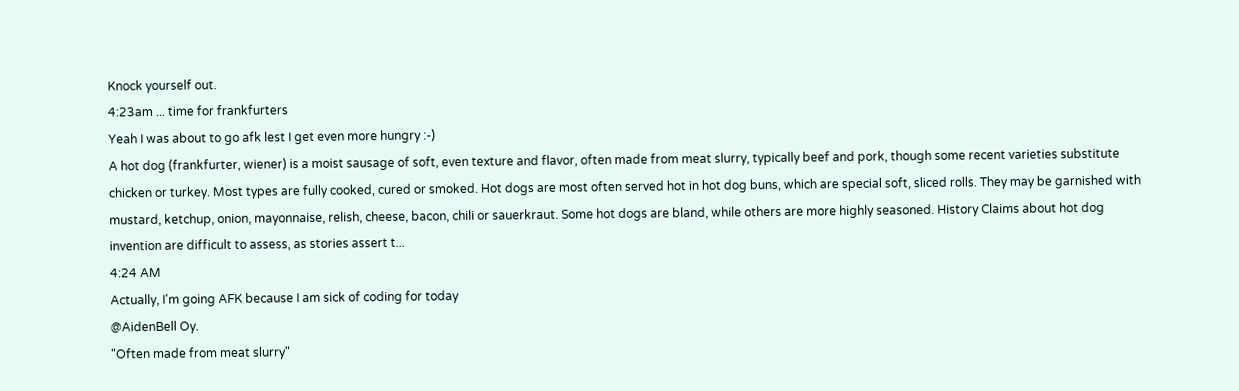Knock yourself out.
4:23am ... time for frankfurters
Yeah I was about to go afk lest I get even more hungry :-)
A hot dog (frankfurter, wiener) is a moist sausage of soft, even texture and flavor, often made from meat slurry, typically beef and pork, though some recent varieties substitute chicken or turkey. Most types are fully cooked, cured or smoked. Hot dogs are most often served hot in hot dog buns, which are special soft, sliced rolls. They may be garnished with mustard, ketchup, onion, mayonnaise, relish, cheese, bacon, chili or sauerkraut. Some hot dogs are bland, while others are more highly seasoned. History Claims about hot dog invention are difficult to assess, as stories assert t...
4:24 AM
Actually, I'm going AFK because I am sick of coding for today
@AidenBell Oy.
"Often made from meat slurry"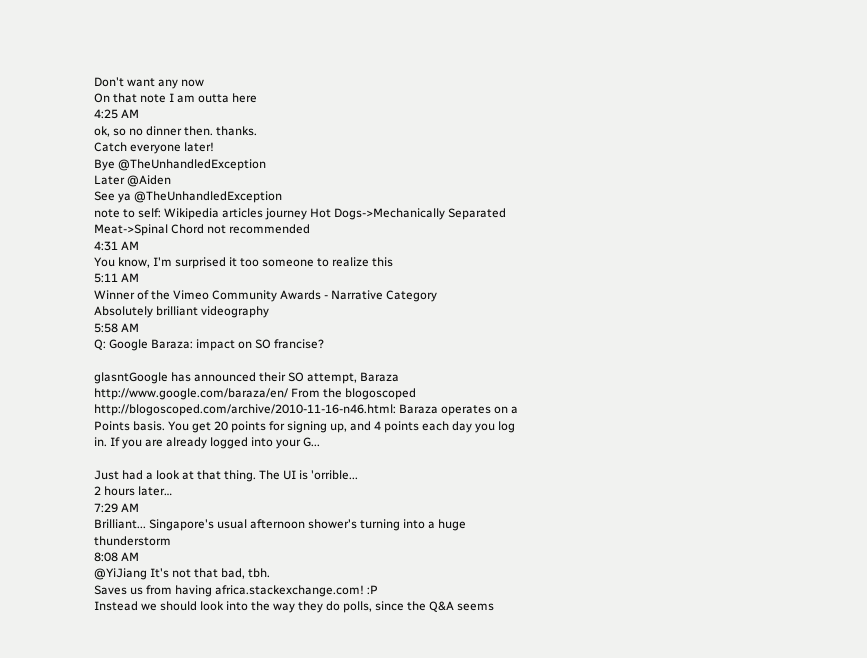Don't want any now
On that note I am outta here
4:25 AM
ok, so no dinner then. thanks.
Catch everyone later!
Bye @TheUnhandledException
Later @Aiden
See ya @TheUnhandledException
note to self: Wikipedia articles journey Hot Dogs->Mechanically Separated Meat->Spinal Chord not recommended
4:31 AM
You know, I'm surprised it too someone to realize this
5:11 AM
Winner of the Vimeo Community Awards - Narrative Category
Absolutely brilliant videography
5:58 AM
Q: Google Baraza: impact on SO francise?

glasntGoogle has announced their SO attempt, Baraza http://www.google.com/baraza/en/ From the blogoscoped http://blogoscoped.com/archive/2010-11-16-n46.html: Baraza operates on a Points basis. You get 20 points for signing up, and 4 points each day you log in. If you are already logged into your G...

Just had a look at that thing. The UI is 'orrible...
2 hours later…
7:29 AM
Brilliant... Singapore's usual afternoon shower's turning into a huge thunderstorm
8:08 AM
@YiJiang It's not that bad, tbh.
Saves us from having africa.stackexchange.com! :P
Instead we should look into the way they do polls, since the Q&A seems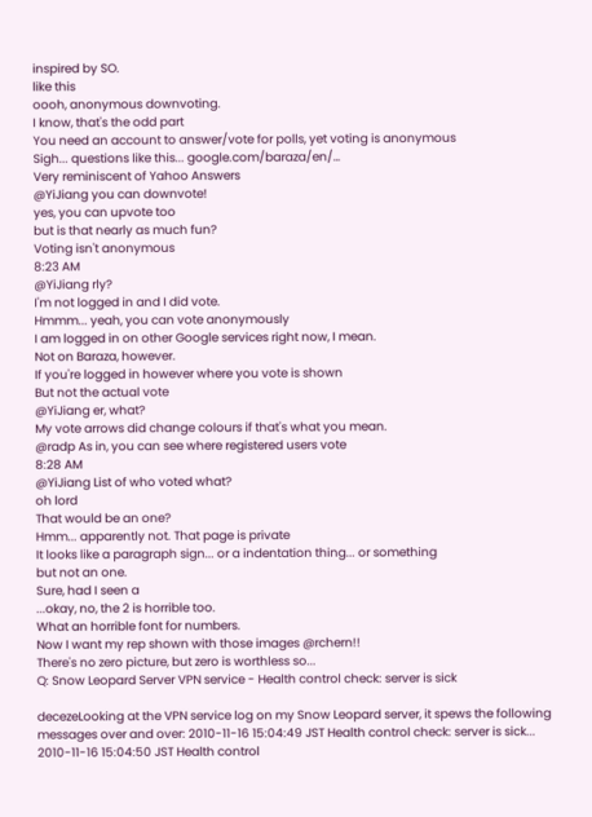inspired by SO.
like this
oooh, anonymous downvoting.
I know, that's the odd part
You need an account to answer/vote for polls, yet voting is anonymous
Sigh... questions like this... google.com/baraza/en/…
Very reminiscent of Yahoo Answers
@YiJiang you can downvote!
yes, you can upvote too
but is that nearly as much fun?
Voting isn't anonymous
8:23 AM
@YiJiang rly?
I'm not logged in and I did vote.
Hmmm... yeah, you can vote anonymously
I am logged in on other Google services right now, I mean.
Not on Baraza, however.
If you're logged in however where you vote is shown
But not the actual vote
@YiJiang er, what?
My vote arrows did change colours if that's what you mean.
@radp As in, you can see where registered users vote
8:28 AM
@YiJiang List of who voted what?
oh lord
That would be an one?
Hmm... apparently not. That page is private
It looks like a paragraph sign... or a indentation thing... or something
but not an one.
Sure, had I seen a
...okay, no, the 2 is horrible too.
What an horrible font for numbers.
Now I want my rep shown with those images @rchern!!
There's no zero picture, but zero is worthless so...
Q: Snow Leopard Server VPN service - Health control check: server is sick

decezeLooking at the VPN service log on my Snow Leopard server, it spews the following messages over and over: 2010-11-16 15:04:49 JST Health control check: server is sick... 2010-11-16 15:04:50 JST Health control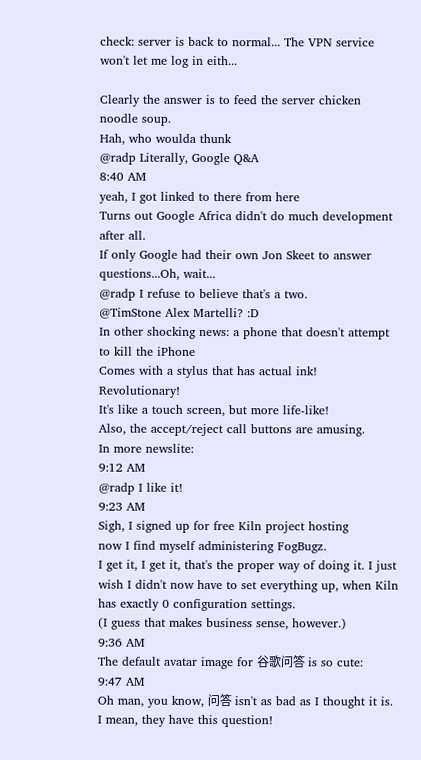check: server is back to normal... The VPN service won't let me log in eith...

Clearly the answer is to feed the server chicken noodle soup.
Hah, who woulda thunk
@radp Literally, Google Q&A
8:40 AM
yeah, I got linked to there from here
Turns out Google Africa didn't do much development after all.
If only Google had their own Jon Skeet to answer questions...Oh, wait...
@radp I refuse to believe that's a two.
@TimStone Alex Martelli? :D
In other shocking news: a phone that doesn't attempt to kill the iPhone
Comes with a stylus that has actual ink! Revolutionary!
It's like a touch screen, but more life-like!
Also, the accept/reject call buttons are amusing.
In more newslite:
9:12 AM
@radp I like it!
9:23 AM
Sigh, I signed up for free Kiln project hosting
now I find myself administering FogBugz.
I get it, I get it, that's the proper way of doing it. I just wish I didn't now have to set everything up, when Kiln has exactly 0 configuration settings.
(I guess that makes business sense, however.)
9:36 AM
The default avatar image for 谷歌问答 is so cute:
9:47 AM
Oh man, you know, 问答 isn't as bad as I thought it is. I mean, they have this question!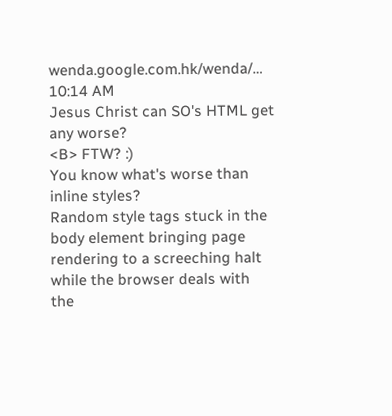wenda.google.com.hk/wenda/…
10:14 AM
Jesus Christ can SO's HTML get any worse?
<B> FTW? :)
You know what's worse than inline styles?
Random style tags stuck in the body element bringing page rendering to a screeching halt while the browser deals with the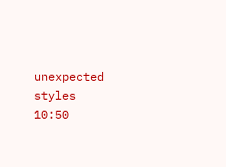unexpected styles
10:50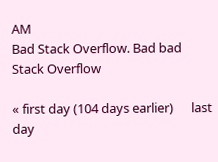AM
Bad Stack Overflow. Bad bad Stack Overflow

« first day (104 days earlier)      last day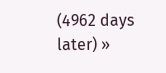(4962 days later) »